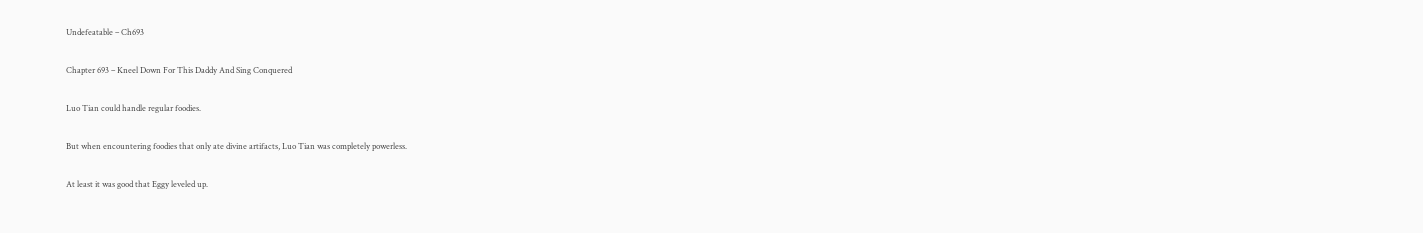Undefeatable – Ch693

Chapter 693 – Kneel Down For This Daddy And Sing Conquered

Luo Tian could handle regular foodies.

But when encountering foodies that only ate divine artifacts, Luo Tian was completely powerless.

At least it was good that Eggy leveled up.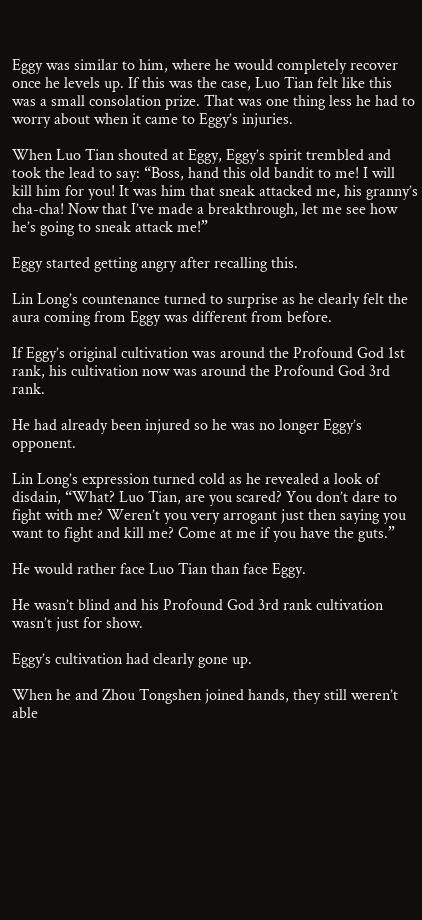Eggy was similar to him, where he would completely recover once he levels up. If this was the case, Luo Tian felt like this was a small consolation prize. That was one thing less he had to worry about when it came to Eggy’s injuries.

When Luo Tian shouted at Eggy, Eggy’s spirit trembled and took the lead to say: “Boss, hand this old bandit to me! I will kill him for you! It was him that sneak attacked me, his granny’s cha-cha! Now that I’ve made a breakthrough, let me see how he’s going to sneak attack me!”

Eggy started getting angry after recalling this.

Lin Long’s countenance turned to surprise as he clearly felt the aura coming from Eggy was different from before.

If Eggy’s original cultivation was around the Profound God 1st rank, his cultivation now was around the Profound God 3rd rank.

He had already been injured so he was no longer Eggy’s opponent.

Lin Long’s expression turned cold as he revealed a look of disdain, “What? Luo Tian, are you scared? You don’t dare to fight with me? Weren’t you very arrogant just then saying you want to fight and kill me? Come at me if you have the guts.”

He would rather face Luo Tian than face Eggy.

He wasn’t blind and his Profound God 3rd rank cultivation wasn’t just for show.

Eggy’s cultivation had clearly gone up.

When he and Zhou Tongshen joined hands, they still weren’t able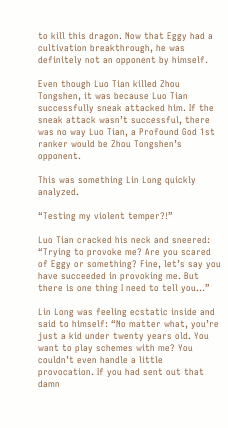to kill this dragon. Now that Eggy had a cultivation breakthrough, he was definitely not an opponent by himself.

Even though Luo Tian killed Zhou Tongshen, it was because Luo Tian successfully sneak attacked him. If the sneak attack wasn’t successful, there was no way Luo Tian, a Profound God 1st ranker would be Zhou Tongshen’s opponent.

This was something Lin Long quickly analyzed.

“Testing my violent temper?!”

Luo Tian cracked his neck and sneered: “Trying to provoke me? Are you scared of Eggy or something? Fine, let’s say you have succeeded in provoking me. But there is one thing I need to tell you…”

Lin Long was feeling ecstatic inside and said to himself: “No matter what, you’re just a kid under twenty years old. You want to play schemes with me? You couldn’t even handle a little provocation. If you had sent out that damn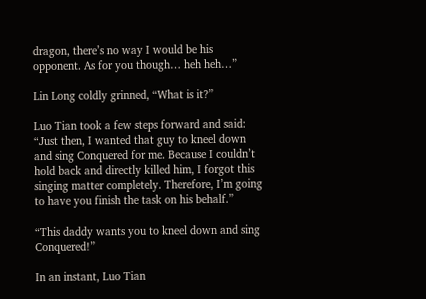dragon, there’s no way I would be his opponent. As for you though… heh heh…”

Lin Long coldly grinned, “What is it?”

Luo Tian took a few steps forward and said: “Just then, I wanted that guy to kneel down and sing Conquered for me. Because I couldn’t hold back and directly killed him, I forgot this singing matter completely. Therefore, I’m going to have you finish the task on his behalf.”

“This daddy wants you to kneel down and sing Conquered!”

In an instant, Luo Tian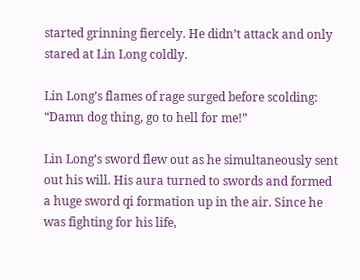started grinning fiercely. He didn’t attack and only stared at Lin Long coldly.

Lin Long’s flames of rage surged before scolding: “Damn dog thing, go to hell for me!”

Lin Long’s sword flew out as he simultaneously sent out his will. His aura turned to swords and formed a huge sword qi formation up in the air. Since he was fighting for his life,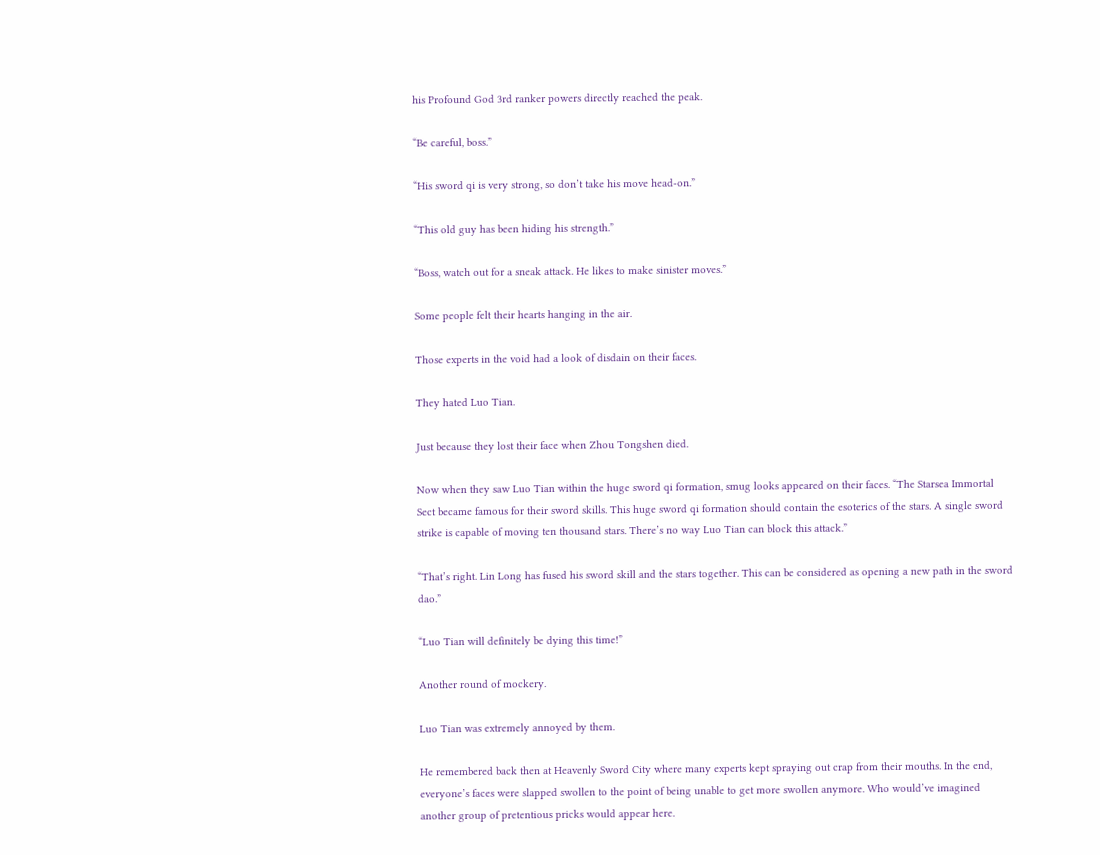his Profound God 3rd ranker powers directly reached the peak.

“Be careful, boss.”

“His sword qi is very strong, so don’t take his move head-on.”

“This old guy has been hiding his strength.”

“Boss, watch out for a sneak attack. He likes to make sinister moves.”

Some people felt their hearts hanging in the air.

Those experts in the void had a look of disdain on their faces.

They hated Luo Tian.

Just because they lost their face when Zhou Tongshen died.

Now when they saw Luo Tian within the huge sword qi formation, smug looks appeared on their faces. “The Starsea Immortal Sect became famous for their sword skills. This huge sword qi formation should contain the esoterics of the stars. A single sword strike is capable of moving ten thousand stars. There’s no way Luo Tian can block this attack.”

“That’s right. Lin Long has fused his sword skill and the stars together. This can be considered as opening a new path in the sword dao.”

“Luo Tian will definitely be dying this time!”

Another round of mockery.

Luo Tian was extremely annoyed by them.

He remembered back then at Heavenly Sword City where many experts kept spraying out crap from their mouths. In the end, everyone’s faces were slapped swollen to the point of being unable to get more swollen anymore. Who would’ve imagined another group of pretentious pricks would appear here.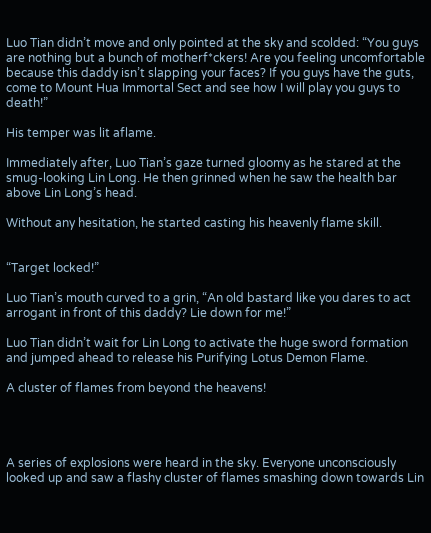Luo Tian didn’t move and only pointed at the sky and scolded: “You guys are nothing but a bunch of motherf*ckers! Are you feeling uncomfortable because this daddy isn’t slapping your faces? If you guys have the guts, come to Mount Hua Immortal Sect and see how I will play you guys to death!”

His temper was lit aflame.

Immediately after, Luo Tian’s gaze turned gloomy as he stared at the smug-looking Lin Long. He then grinned when he saw the health bar above Lin Long’s head.

Without any hesitation, he started casting his heavenly flame skill.


“Target locked!”

Luo Tian’s mouth curved to a grin, “An old bastard like you dares to act arrogant in front of this daddy? Lie down for me!”

Luo Tian didn’t wait for Lin Long to activate the huge sword formation and jumped ahead to release his Purifying Lotus Demon Flame.

A cluster of flames from beyond the heavens!




A series of explosions were heard in the sky. Everyone unconsciously looked up and saw a flashy cluster of flames smashing down towards Lin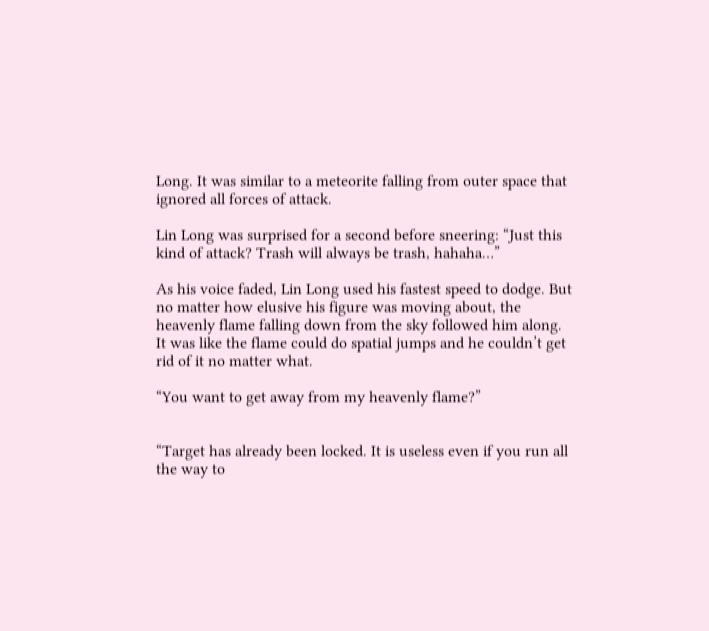Long. It was similar to a meteorite falling from outer space that ignored all forces of attack.

Lin Long was surprised for a second before sneering: “Just this kind of attack? Trash will always be trash, hahaha…”

As his voice faded, Lin Long used his fastest speed to dodge. But no matter how elusive his figure was moving about, the heavenly flame falling down from the sky followed him along. It was like the flame could do spatial jumps and he couldn’t get rid of it no matter what.

“You want to get away from my heavenly flame?”


“Target has already been locked. It is useless even if you run all the way to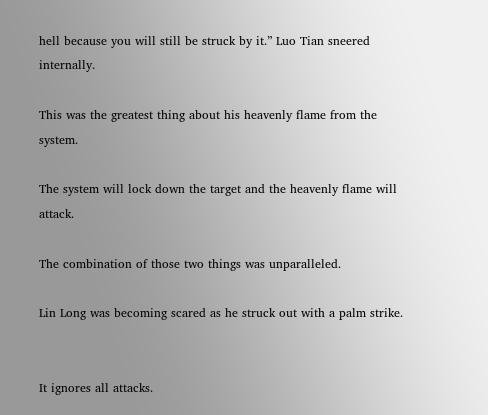hell because you will still be struck by it.” Luo Tian sneered internally.

This was the greatest thing about his heavenly flame from the system.

The system will lock down the target and the heavenly flame will attack.

The combination of those two things was unparalleled.

Lin Long was becoming scared as he struck out with a palm strike.


It ignores all attacks.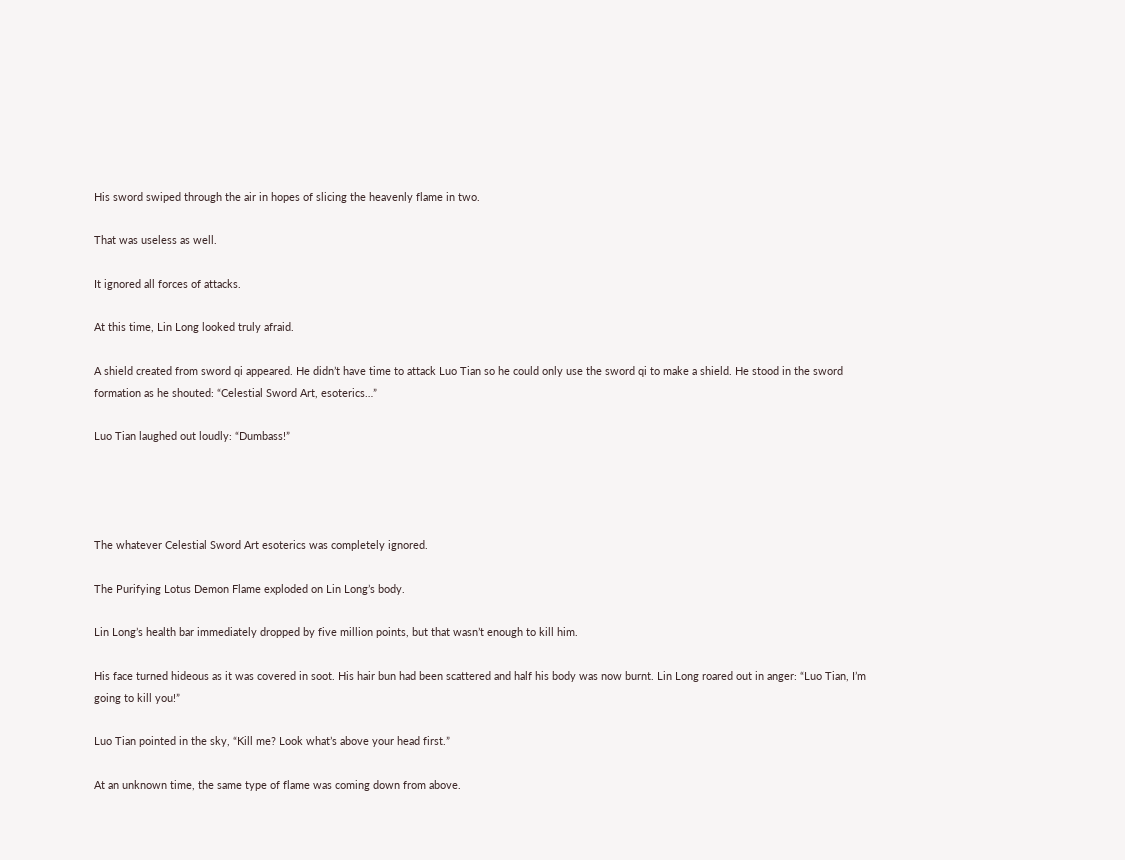His sword swiped through the air in hopes of slicing the heavenly flame in two.

That was useless as well.

It ignored all forces of attacks.

At this time, Lin Long looked truly afraid.

A shield created from sword qi appeared. He didn’t have time to attack Luo Tian so he could only use the sword qi to make a shield. He stood in the sword formation as he shouted: “Celestial Sword Art, esoterics…”

Luo Tian laughed out loudly: “Dumbass!”




The whatever Celestial Sword Art esoterics was completely ignored.

The Purifying Lotus Demon Flame exploded on Lin Long’s body.

Lin Long’s health bar immediately dropped by five million points, but that wasn’t enough to kill him.

His face turned hideous as it was covered in soot. His hair bun had been scattered and half his body was now burnt. Lin Long roared out in anger: “Luo Tian, I’m going to kill you!”

Luo Tian pointed in the sky, “Kill me? Look what’s above your head first.”

At an unknown time, the same type of flame was coming down from above.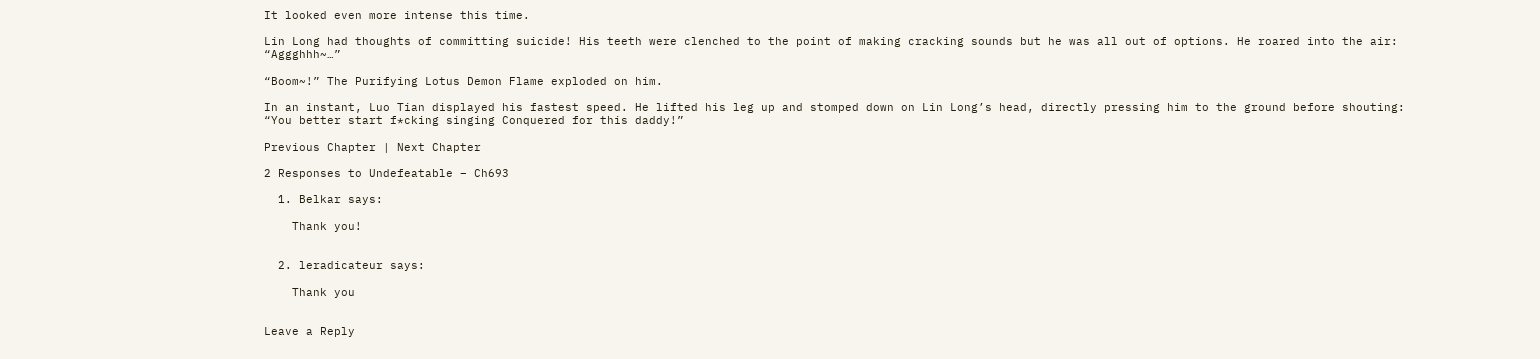It looked even more intense this time.

Lin Long had thoughts of committing suicide! His teeth were clenched to the point of making cracking sounds but he was all out of options. He roared into the air: “Aggghhh~…”

“Boom~!” The Purifying Lotus Demon Flame exploded on him.

In an instant, Luo Tian displayed his fastest speed. He lifted his leg up and stomped down on Lin Long’s head, directly pressing him to the ground before shouting: “You better start f*cking singing Conquered for this daddy!”

Previous Chapter | Next Chapter

2 Responses to Undefeatable – Ch693

  1. Belkar says:

    Thank you!


  2. leradicateur says:

    Thank you


Leave a Reply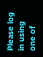Please log in using one of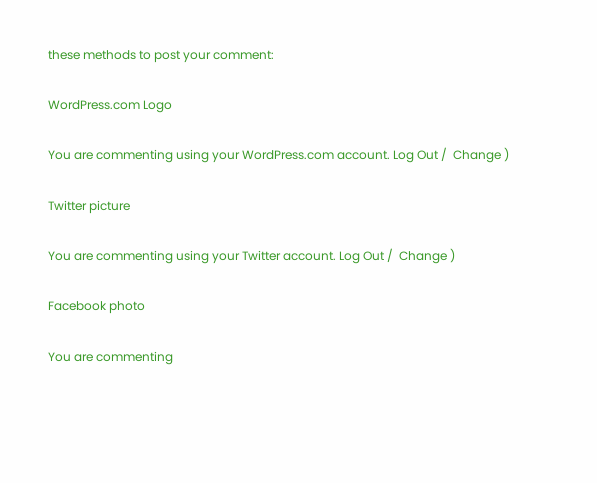these methods to post your comment:

WordPress.com Logo

You are commenting using your WordPress.com account. Log Out /  Change )

Twitter picture

You are commenting using your Twitter account. Log Out /  Change )

Facebook photo

You are commenting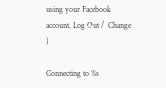using your Facebook account. Log Out /  Change )

Connecting to %s